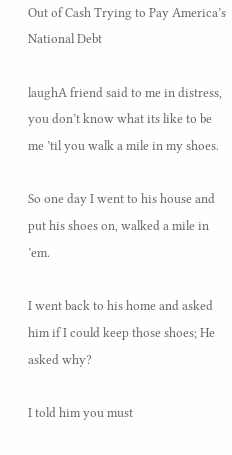Out of Cash Trying to Pay America’s National Debt

laughA friend said to me in distress, you don’t know what its like to be me ’til you walk a mile in my shoes.

So one day I went to his house and put his shoes on, walked a mile in ’em.

I went back to his home and asked him if I could keep those shoes; He asked why?

I told him you must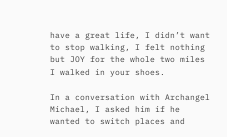have a great life, I didn’t want to stop walking, I felt nothing but JOY for the whole two miles I walked in your shoes.

In a conversation with Archangel Michael, I asked him if he wanted to switch places and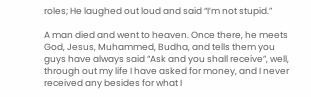roles; He laughed out loud and said “I’m not stupid.”

A man died and went to heaven. Once there, he meets God, Jesus, Muhammed, Budha, and tells them you guys have always said “Ask and you shall receive”, well, through out my life I have asked for money, and I never received any besides for what I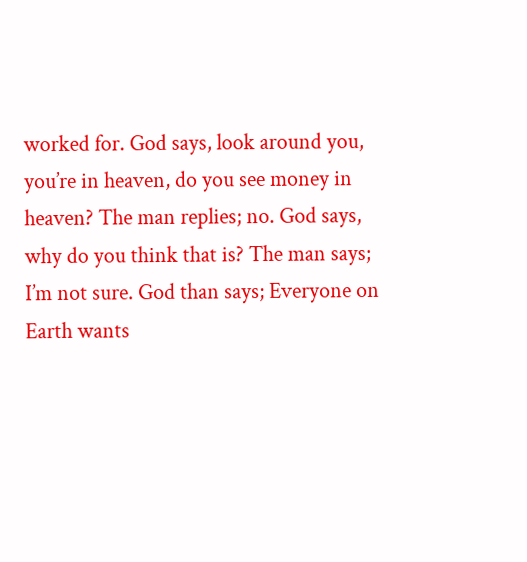worked for. God says, look around you, you’re in heaven, do you see money in heaven? The man replies; no. God says, why do you think that is? The man says; I’m not sure. God than says; Everyone on Earth wants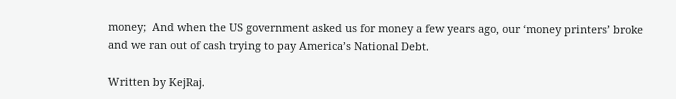money;  And when the US government asked us for money a few years ago, our ‘money printers’ broke and we ran out of cash trying to pay America’s National Debt.

Written by KejRaj.